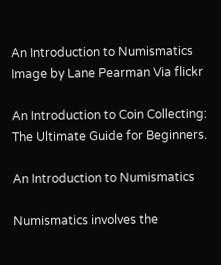An Introduction to Numismatics
Image by Lane Pearman Via flickr

An Introduction to Coin Collecting: The Ultimate Guide for Beginners.

An Introduction to Numismatics

Numismatics involves the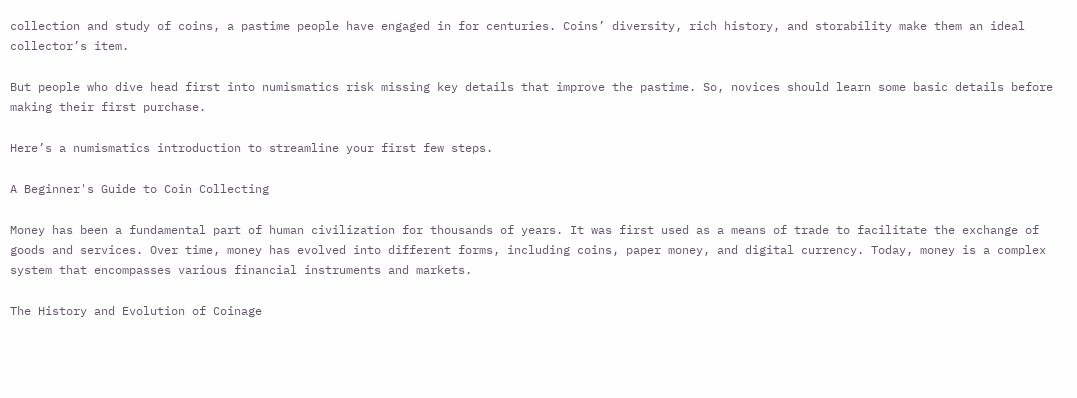collection and study of coins, a pastime people have engaged in for centuries. Coins’ diversity, rich history, and storability make them an ideal collector’s item.

But people who dive head first into numismatics risk missing key details that improve the pastime. So, novices should learn some basic details before making their first purchase.

Here’s a numismatics introduction to streamline your first few steps.

A Beginner's Guide to Coin Collecting

Money has been a fundamental part of human civilization for thousands of years. It was first used as a means of trade to facilitate the exchange of goods and services. Over time, money has evolved into different forms, including coins, paper money, and digital currency. Today, money is a complex system that encompasses various financial instruments and markets.

The History and Evolution of Coinage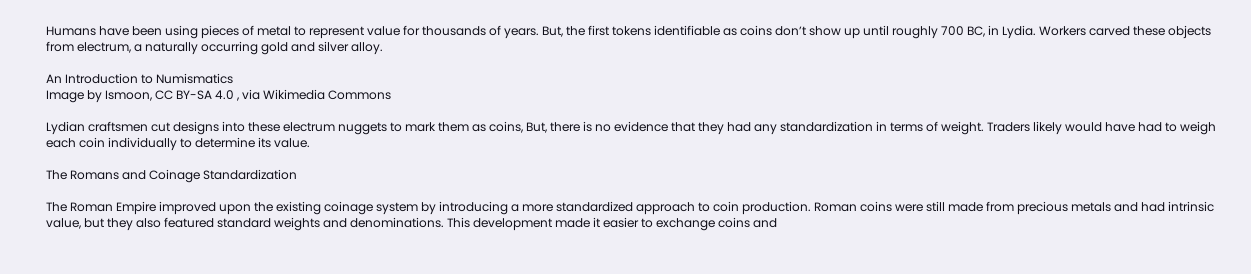Humans have been using pieces of metal to represent value for thousands of years. But, the first tokens identifiable as coins don’t show up until roughly 700 BC, in Lydia. Workers carved these objects from electrum, a naturally occurring gold and silver alloy.

An Introduction to Numismatics
Image by Ismoon, CC BY-SA 4.0 , via Wikimedia Commons

Lydian craftsmen cut designs into these electrum nuggets to mark them as coins, But, there is no evidence that they had any standardization in terms of weight. Traders likely would have had to weigh each coin individually to determine its value.

The Romans and Coinage Standardization

The Roman Empire improved upon the existing coinage system by introducing a more standardized approach to coin production. Roman coins were still made from precious metals and had intrinsic value, but they also featured standard weights and denominations. This development made it easier to exchange coins and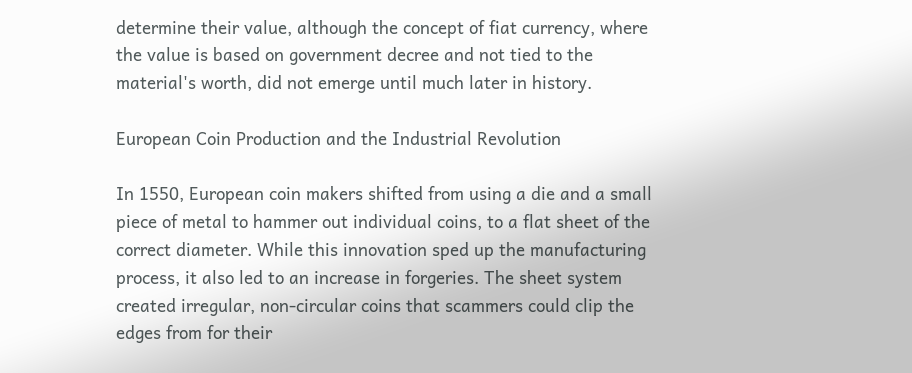determine their value, although the concept of fiat currency, where the value is based on government decree and not tied to the material's worth, did not emerge until much later in history.

European Coin Production and the Industrial Revolution

In 1550, European coin makers shifted from using a die and a small piece of metal to hammer out individual coins, to a flat sheet of the correct diameter. While this innovation sped up the manufacturing process, it also led to an increase in forgeries. The sheet system created irregular, non-circular coins that scammers could clip the edges from for their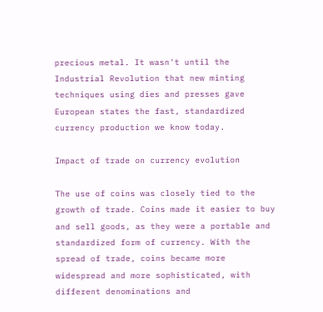precious metal. It wasn't until the Industrial Revolution that new minting techniques using dies and presses gave European states the fast, standardized currency production we know today.

Impact of trade on currency evolution

The use of coins was closely tied to the growth of trade. Coins made it easier to buy and sell goods, as they were a portable and standardized form of currency. With the spread of trade, coins became more widespread and more sophisticated, with different denominations and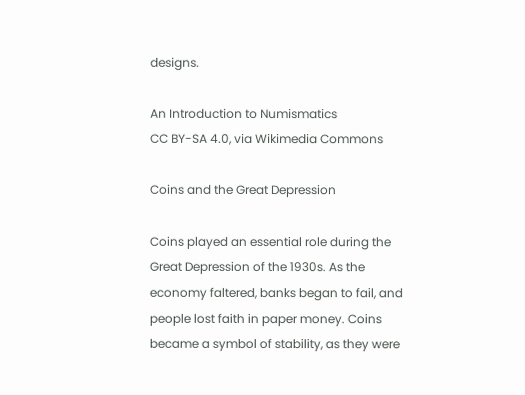designs.

An Introduction to Numismatics
CC BY-SA 4.0, via Wikimedia Commons

Coins and the Great Depression

Coins played an essential role during the Great Depression of the 1930s. As the economy faltered, banks began to fail, and people lost faith in paper money. Coins became a symbol of stability, as they were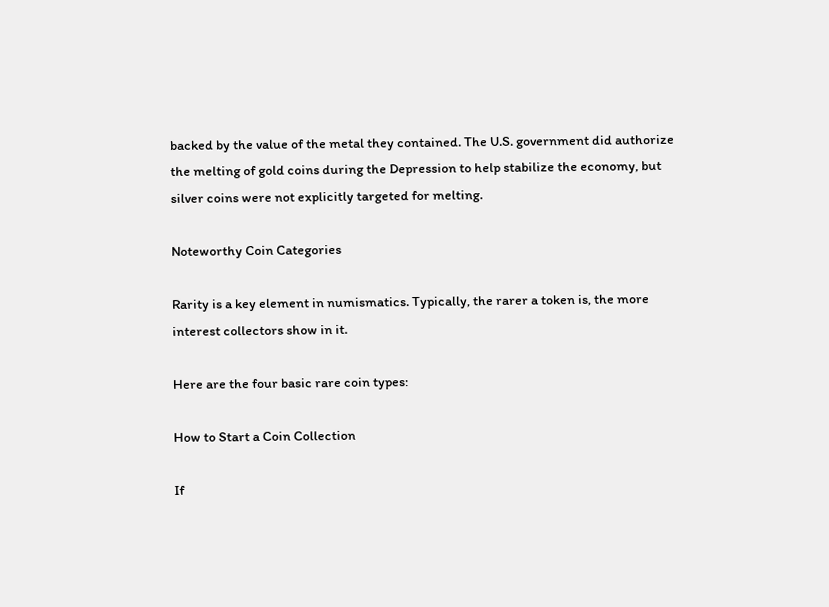backed by the value of the metal they contained. The U.S. government did authorize the melting of gold coins during the Depression to help stabilize the economy, but silver coins were not explicitly targeted for melting.

Noteworthy Coin Categories

Rarity is a key element in numismatics. Typically, the rarer a token is, the more interest collectors show in it.

Here are the four basic rare coin types:

How to Start a Coin Collection

If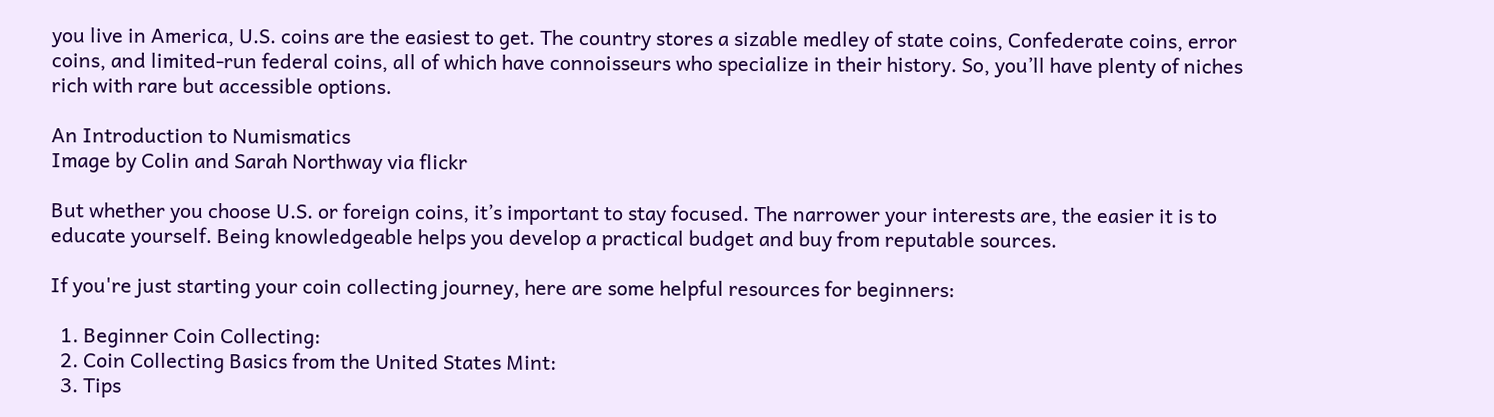you live in America, U.S. coins are the easiest to get. The country stores a sizable medley of state coins, Confederate coins, error coins, and limited-run federal coins, all of which have connoisseurs who specialize in their history. So, you’ll have plenty of niches rich with rare but accessible options.

An Introduction to Numismatics
Image by Colin and Sarah Northway via flickr

But whether you choose U.S. or foreign coins, it’s important to stay focused. The narrower your interests are, the easier it is to educate yourself. Being knowledgeable helps you develop a practical budget and buy from reputable sources.

If you're just starting your coin collecting journey, here are some helpful resources for beginners:

  1. Beginner Coin Collecting:
  2. Coin Collecting Basics from the United States Mint:
  3. Tips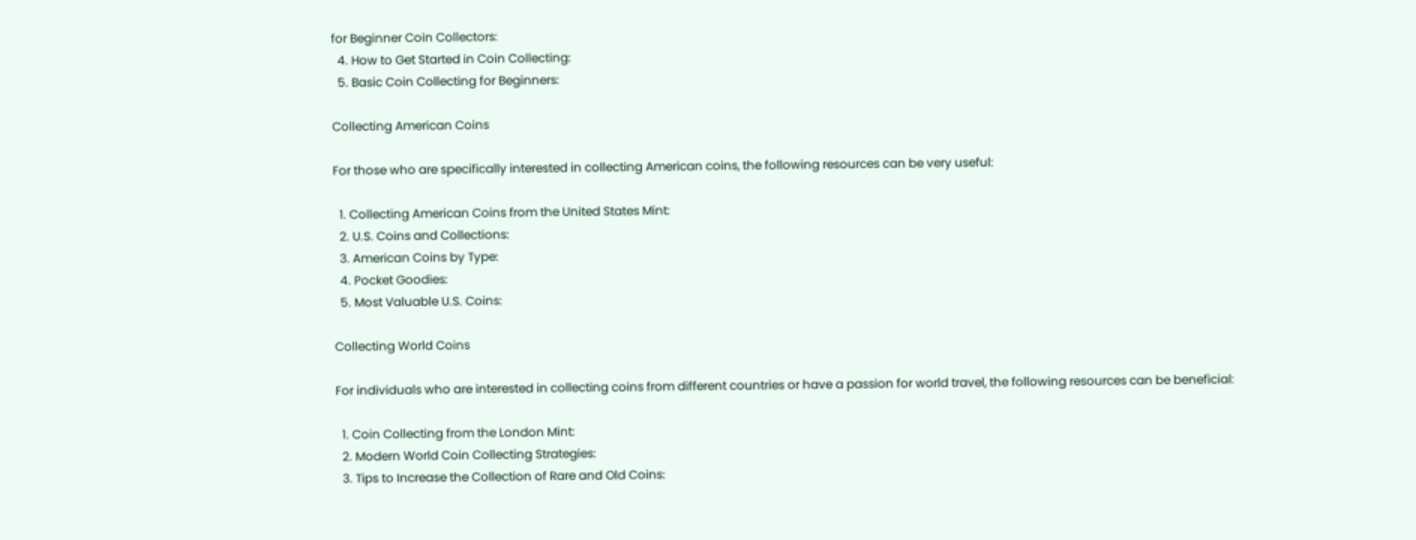for Beginner Coin Collectors:
  4. How to Get Started in Coin Collecting:
  5. Basic Coin Collecting for Beginners:

Collecting American Coins

For those who are specifically interested in collecting American coins, the following resources can be very useful:

  1. Collecting American Coins from the United States Mint:
  2. U.S. Coins and Collections:
  3. American Coins by Type:
  4. Pocket Goodies:
  5. Most Valuable U.S. Coins:

Collecting World Coins

For individuals who are interested in collecting coins from different countries or have a passion for world travel, the following resources can be beneficial:

  1. Coin Collecting from the London Mint:
  2. Modern World Coin Collecting Strategies:
  3. Tips to Increase the Collection of Rare and Old Coins: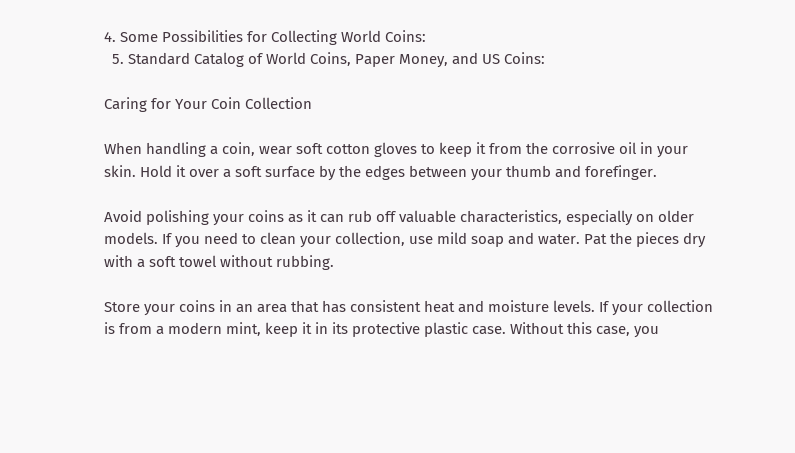4. Some Possibilities for Collecting World Coins:
  5. Standard Catalog of World Coins, Paper Money, and US Coins:

Caring for Your Coin Collection

When handling a coin, wear soft cotton gloves to keep it from the corrosive oil in your skin. Hold it over a soft surface by the edges between your thumb and forefinger.

Avoid polishing your coins as it can rub off valuable characteristics, especially on older models. If you need to clean your collection, use mild soap and water. Pat the pieces dry with a soft towel without rubbing.

Store your coins in an area that has consistent heat and moisture levels. If your collection is from a modern mint, keep it in its protective plastic case. Without this case, you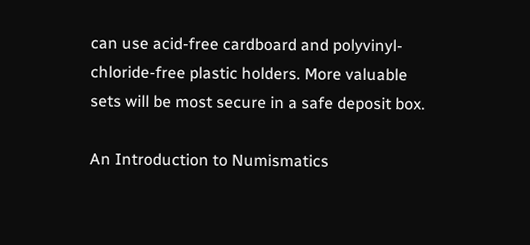can use acid-free cardboard and polyvinyl-chloride-free plastic holders. More valuable sets will be most secure in a safe deposit box.

An Introduction to Numismatics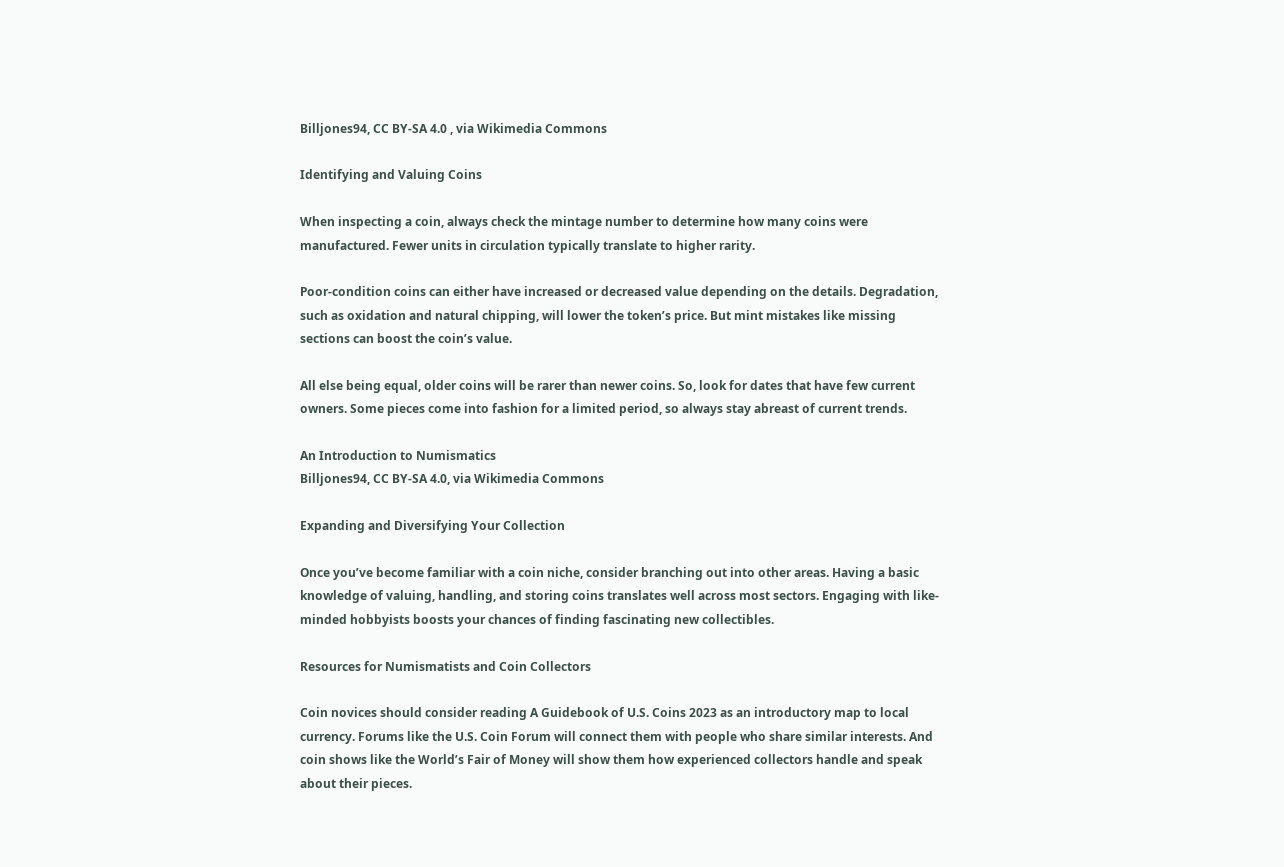Billjones94, CC BY-SA 4.0 , via Wikimedia Commons

Identifying and Valuing Coins

When inspecting a coin, always check the mintage number to determine how many coins were manufactured. Fewer units in circulation typically translate to higher rarity.

Poor-condition coins can either have increased or decreased value depending on the details. Degradation, such as oxidation and natural chipping, will lower the token’s price. But mint mistakes like missing sections can boost the coin’s value.

All else being equal, older coins will be rarer than newer coins. So, look for dates that have few current owners. Some pieces come into fashion for a limited period, so always stay abreast of current trends.

An Introduction to Numismatics
Billjones94, CC BY-SA 4.0, via Wikimedia Commons

Expanding and Diversifying Your Collection

Once you’ve become familiar with a coin niche, consider branching out into other areas. Having a basic knowledge of valuing, handling, and storing coins translates well across most sectors. Engaging with like-minded hobbyists boosts your chances of finding fascinating new collectibles.

Resources for Numismatists and Coin Collectors

Coin novices should consider reading A Guidebook of U.S. Coins 2023 as an introductory map to local currency. Forums like the U.S. Coin Forum will connect them with people who share similar interests. And coin shows like the World’s Fair of Money will show them how experienced collectors handle and speak about their pieces.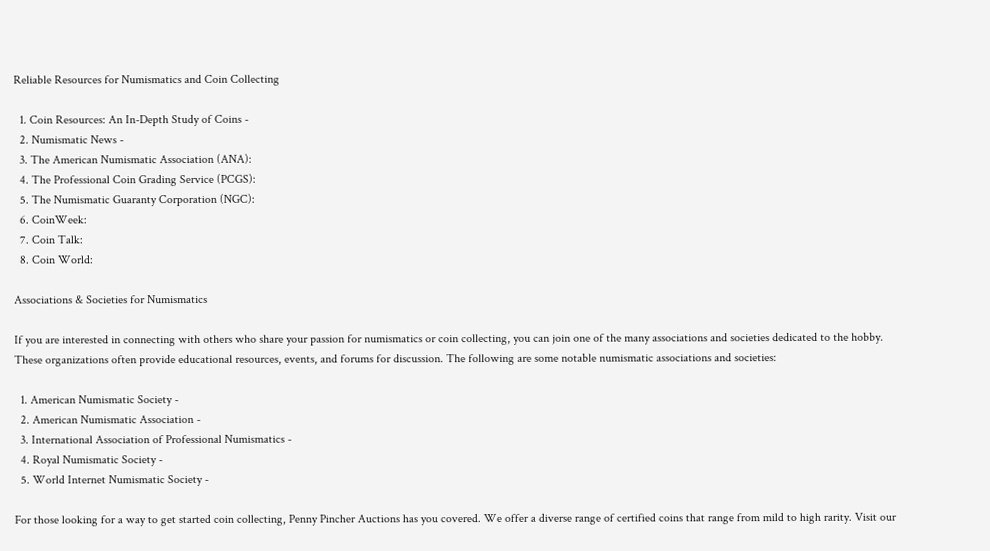Reliable Resources for Numismatics and Coin Collecting

  1. Coin Resources: An In-Depth Study of Coins -
  2. Numismatic News -
  3. The American Numismatic Association (ANA):
  4. The Professional Coin Grading Service (PCGS):
  5. The Numismatic Guaranty Corporation (NGC):
  6. CoinWeek:
  7. Coin Talk:
  8. Coin World:

Associations & Societies for Numismatics

If you are interested in connecting with others who share your passion for numismatics or coin collecting, you can join one of the many associations and societies dedicated to the hobby. These organizations often provide educational resources, events, and forums for discussion. The following are some notable numismatic associations and societies:

  1. American Numismatic Society -
  2. American Numismatic Association -
  3. International Association of Professional Numismatics -
  4. Royal Numismatic Society -
  5. World Internet Numismatic Society -

For those looking for a way to get started coin collecting, Penny Pincher Auctions has you covered. We offer a diverse range of certified coins that range from mild to high rarity. Visit our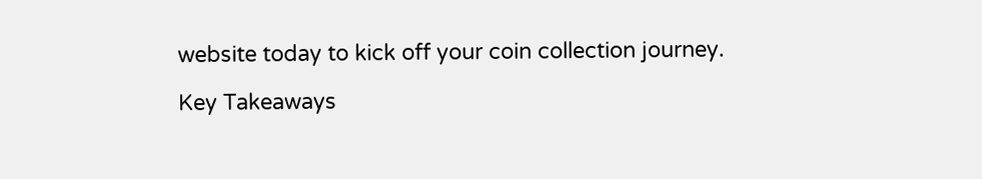website today to kick off your coin collection journey.

Key Takeaways